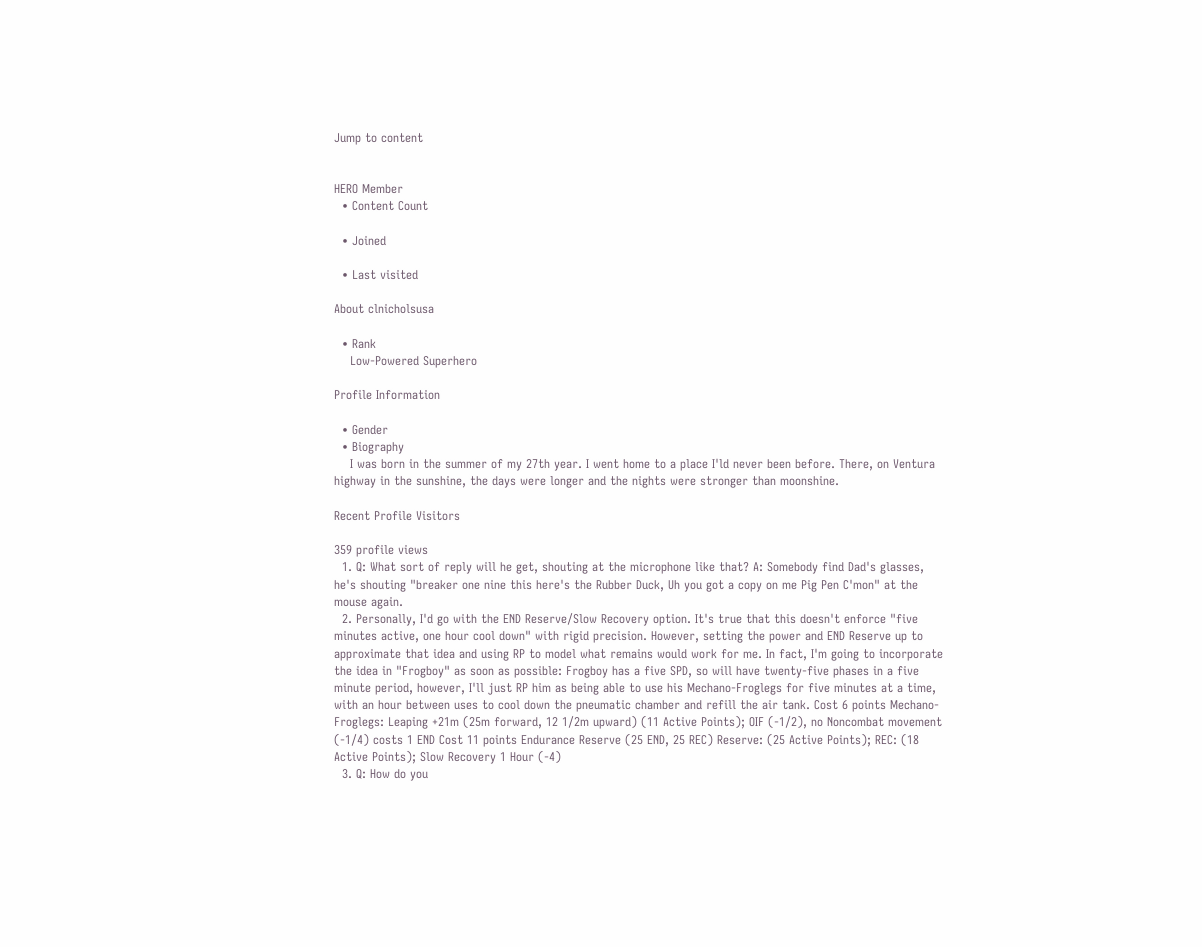Jump to content


HERO Member
  • Content Count

  • Joined

  • Last visited

About clnicholsusa

  • Rank
    Low-Powered Superhero

Profile Information

  • Gender
  • Biography
    I was born in the summer of my 27th year. I went home to a place I'ld never been before. There, on Ventura highway in the sunshine, the days were longer and the nights were stronger than moonshine.

Recent Profile Visitors

359 profile views
  1. Q: What sort of reply will he get, shouting at the microphone like that? A: Somebody find Dad's glasses, he's shouting "breaker one nine this here's the Rubber Duck, Uh you got a copy on me Pig Pen C'mon" at the mouse again.
  2. Personally, I'd go with the END Reserve/Slow Recovery option. It's true that this doesn't enforce "five minutes active, one hour cool down" with rigid precision. However, setting the power and END Reserve up to approximate that idea and using RP to model what remains would work for me. In fact, I'm going to incorporate the idea in "Frogboy" as soon as possible: Frogboy has a five SPD, so will have twenty-five phases in a five minute period, however, I'll just RP him as being able to use his Mechano-Froglegs for five minutes at a time, with an hour between uses to cool down the pneumatic chamber and refill the air tank. Cost 6 points Mechano-Froglegs: Leaping +21m (25m forward, 12 1/2m upward) (11 Active Points); OIF (-1/2), no Noncombat movement (-1/4) costs 1 END Cost 11 points Endurance Reserve (25 END, 25 REC) Reserve: (25 Active Points); REC: (18 Active Points); Slow Recovery 1 Hour (-4)
  3. Q: How do you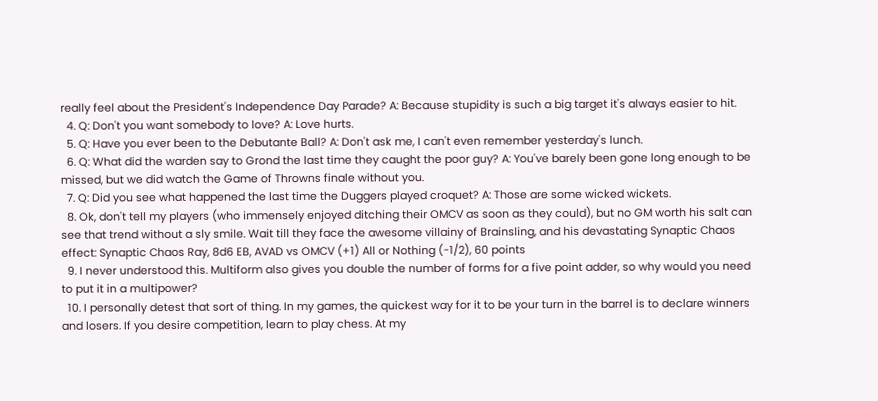really feel about the President's Independence Day Parade? A: Because stupidity is such a big target it's always easier to hit.
  4. Q: Don't you want somebody to love? A: Love hurts.
  5. Q: Have you ever been to the Debutante Ball? A: Don't ask me, I can't even remember yesterday's lunch.
  6. Q: What did the warden say to Grond the last time they caught the poor guy? A: You've barely been gone long enough to be missed, but we did watch the Game of Throwns finale without you.
  7. Q: Did you see what happened the last time the Duggers played croquet? A: Those are some wicked wickets.
  8. Ok, don't tell my players (who immensely enjoyed ditching their OMCV as soon as they could), but no GM worth his salt can see that trend without a sly smile. Wait till they face the awesome villainy of Brainsling, and his devastating Synaptic Chaos effect: Synaptic Chaos Ray, 8d6 EB, AVAD vs OMCV (+1) All or Nothing (-1/2), 60 points
  9. I never understood this. Multiform also gives you double the number of forms for a five point adder, so why would you need to put it in a multipower?
  10. I personally detest that sort of thing. In my games, the quickest way for it to be your turn in the barrel is to declare winners and losers. If you desire competition, learn to play chess. At my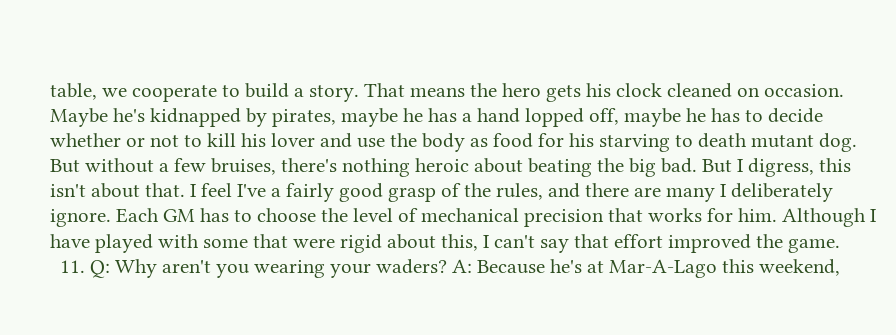table, we cooperate to build a story. That means the hero gets his clock cleaned on occasion. Maybe he's kidnapped by pirates, maybe he has a hand lopped off, maybe he has to decide whether or not to kill his lover and use the body as food for his starving to death mutant dog. But without a few bruises, there's nothing heroic about beating the big bad. But I digress, this isn't about that. I feel I've a fairly good grasp of the rules, and there are many I deliberately ignore. Each GM has to choose the level of mechanical precision that works for him. Although I have played with some that were rigid about this, I can't say that effort improved the game.
  11. Q: Why aren't you wearing your waders? A: Because he's at Mar-A-Lago this weekend,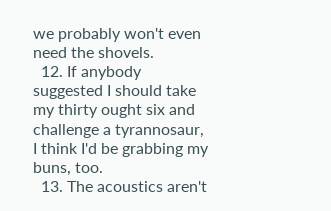we probably won't even need the shovels.
  12. If anybody suggested I should take my thirty ought six and challenge a tyrannosaur, I think I'd be grabbing my buns, too.
  13. The acoustics aren't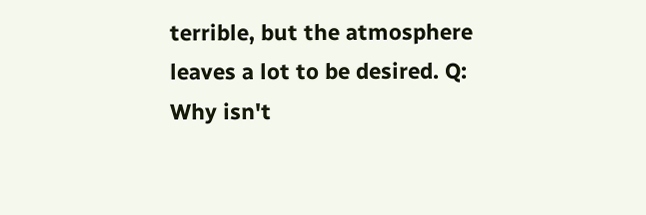terrible, but the atmosphere leaves a lot to be desired. Q: Why isn't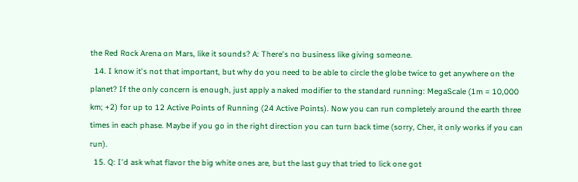the Red Rock Arena on Mars, like it sounds? A: There's no business like giving someone.
  14. I know it's not that important, but why do you need to be able to circle the globe twice to get anywhere on the planet? If the only concern is enough, just apply a naked modifier to the standard running: MegaScale (1m = 10,000 km; +2) for up to 12 Active Points of Running (24 Active Points). Now you can run completely around the earth three times in each phase. Maybe if you go in the right direction you can turn back time (sorry, Cher, it only works if you can run).
  15. Q: I'd ask what flavor the big white ones are, but the last guy that tried to lick one got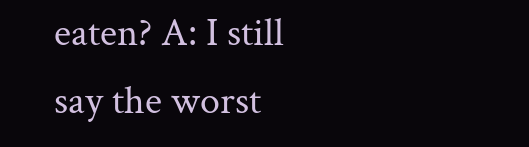eaten? A: I still say the worst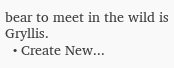bear to meet in the wild is Gryllis.
  • Create New...